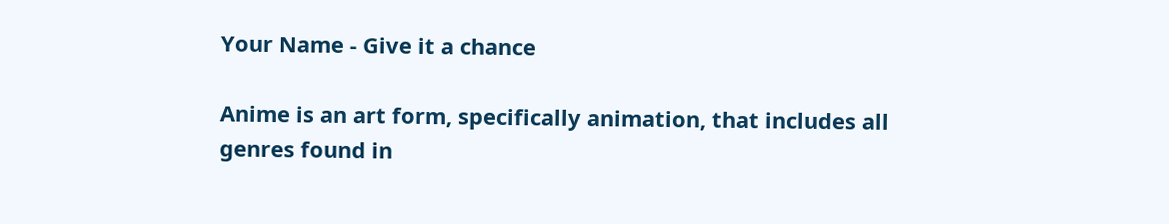Your Name - Give it a chance

Anime is an art form, specifically animation, that includes all genres found in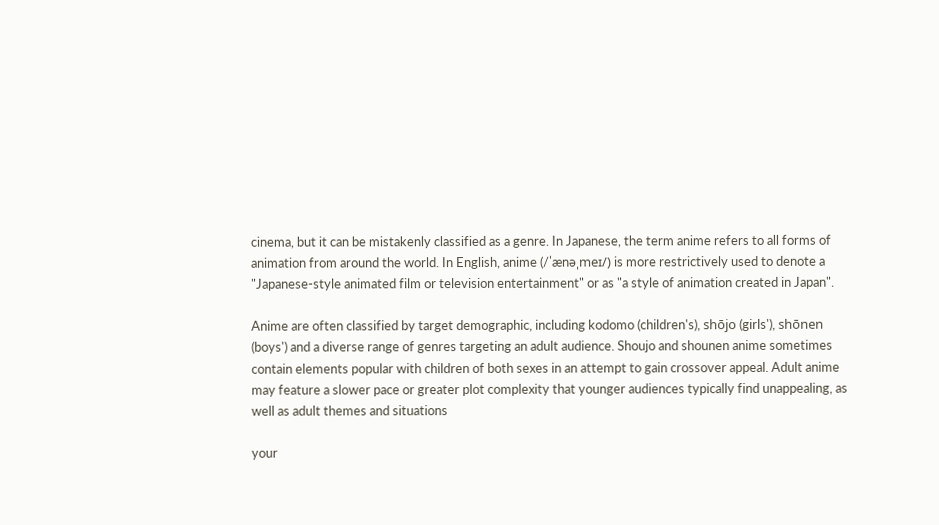cinema, but it can be mistakenly classified as a genre. In Japanese, the term anime refers to all forms of animation from around the world. In English, anime (/ˈænəˌmeɪ/) is more restrictively used to denote a "Japanese-style animated film or television entertainment" or as "a style of animation created in Japan".

Anime are often classified by target demographic, including kodomo (children's), shōjo (girls'), shōnen (boys') and a diverse range of genres targeting an adult audience. Shoujo and shounen anime sometimes contain elements popular with children of both sexes in an attempt to gain crossover appeal. Adult anime may feature a slower pace or greater plot complexity that younger audiences typically find unappealing, as well as adult themes and situations

your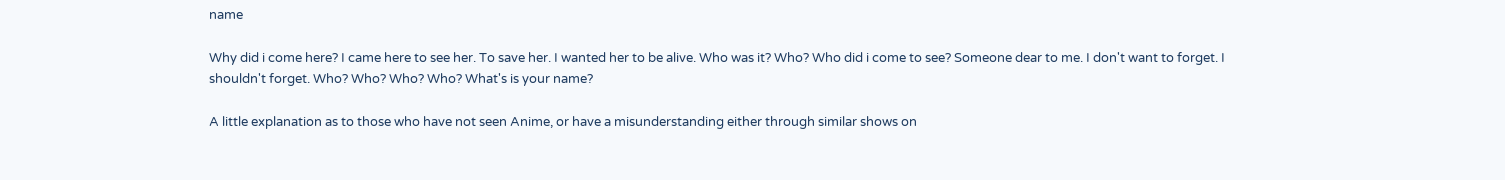name

Why did i come here? I came here to see her. To save her. I wanted her to be alive. Who was it? Who? Who did i come to see? Someone dear to me. I don't want to forget. I shouldn't forget. Who? Who? Who? Who? What's is your name?

A little explanation as to those who have not seen Anime, or have a misunderstanding either through similar shows on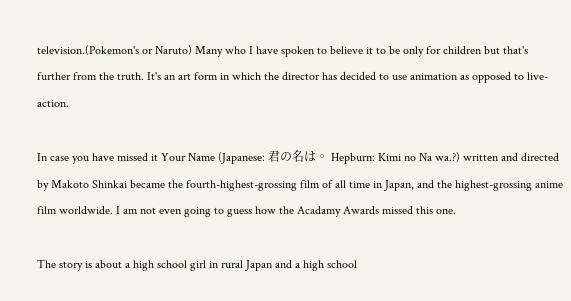television.(Pokemon's or Naruto) Many who I have spoken to believe it to be only for children but that's further from the truth. It's an art form in which the director has decided to use animation as opposed to live-action.

In case you have missed it Your Name (Japanese: 君の名は。 Hepburn: Kimi no Na wa.?) written and directed by Makoto Shinkai became the fourth-highest-grossing film of all time in Japan, and the highest-grossing anime film worldwide. I am not even going to guess how the Acadamy Awards missed this one.

The story is about a high school girl in rural Japan and a high school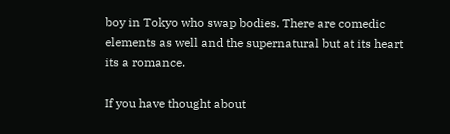boy in Tokyo who swap bodies. There are comedic elements as well and the supernatural but at its heart its a romance.

If you have thought about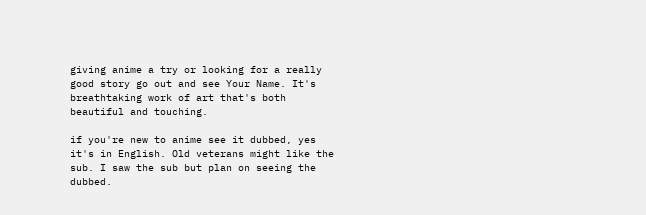giving anime a try or looking for a really good story go out and see Your Name. It's breathtaking work of art that's both beautiful and touching.

if you're new to anime see it dubbed, yes it's in English. Old veterans might like the sub. I saw the sub but plan on seeing the dubbed.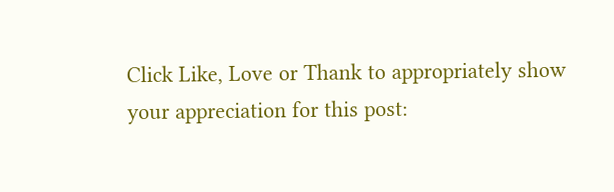Click Like, Love or Thank to appropriately show your appreciation for this post: